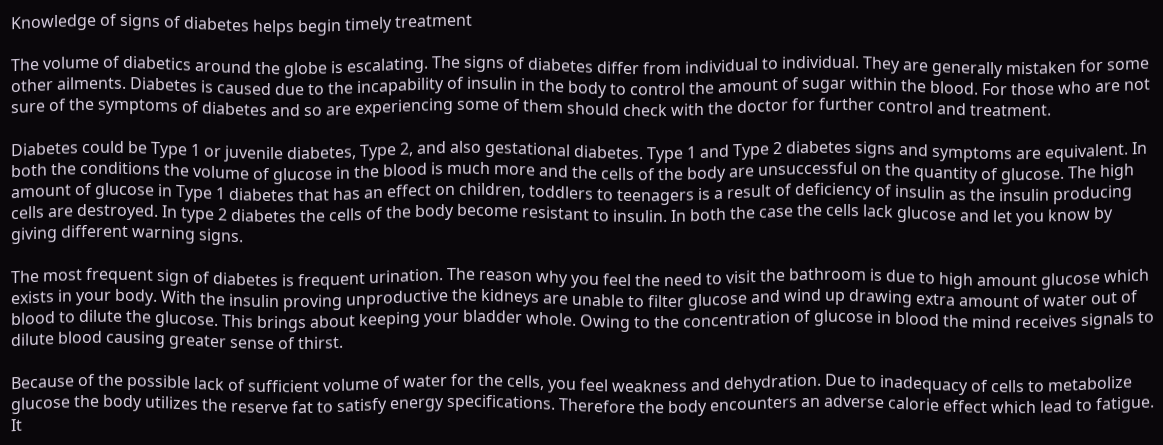Knowledge of signs of diabetes helps begin timely treatment

The volume of diabetics around the globe is escalating. The signs of diabetes differ from individual to individual. They are generally mistaken for some other ailments. Diabetes is caused due to the incapability of insulin in the body to control the amount of sugar within the blood. For those who are not sure of the symptoms of diabetes and so are experiencing some of them should check with the doctor for further control and treatment.

Diabetes could be Type 1 or juvenile diabetes, Type 2, and also gestational diabetes. Type 1 and Type 2 diabetes signs and symptoms are equivalent. In both the conditions the volume of glucose in the blood is much more and the cells of the body are unsuccessful on the quantity of glucose. The high amount of glucose in Type 1 diabetes that has an effect on children, toddlers to teenagers is a result of deficiency of insulin as the insulin producing cells are destroyed. In type 2 diabetes the cells of the body become resistant to insulin. In both the case the cells lack glucose and let you know by giving different warning signs.

The most frequent sign of diabetes is frequent urination. The reason why you feel the need to visit the bathroom is due to high amount glucose which exists in your body. With the insulin proving unproductive the kidneys are unable to filter glucose and wind up drawing extra amount of water out of blood to dilute the glucose. This brings about keeping your bladder whole. Owing to the concentration of glucose in blood the mind receives signals to dilute blood causing greater sense of thirst.

Because of the possible lack of sufficient volume of water for the cells, you feel weakness and dehydration. Due to inadequacy of cells to metabolize glucose the body utilizes the reserve fat to satisfy energy specifications. Therefore the body encounters an adverse calorie effect which lead to fatigue. It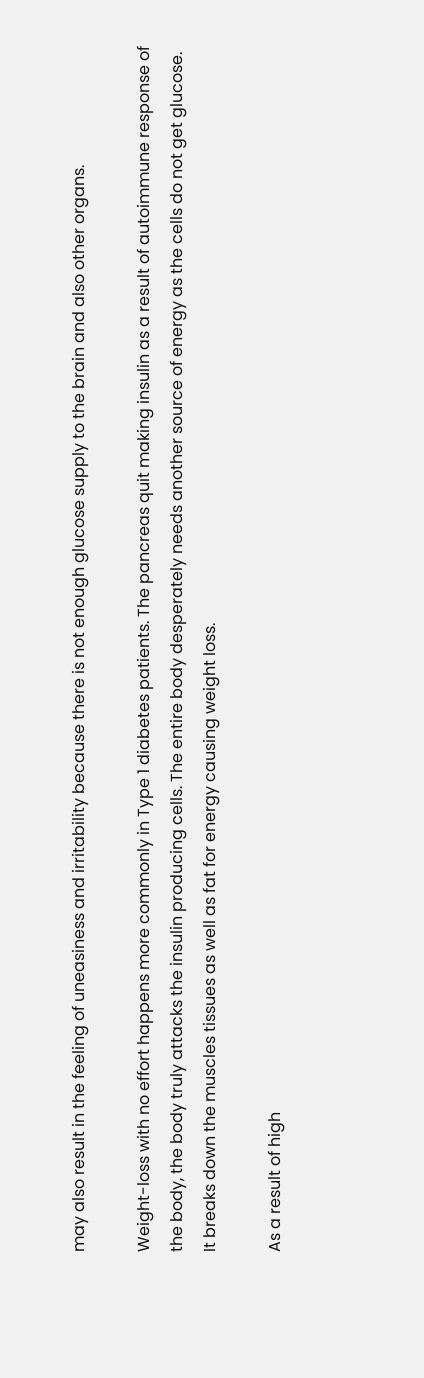may also result in the feeling of uneasiness and irritability because there is not enough glucose supply to the brain and also other organs.

Weight-loss with no effort happens more commonly in Type 1 diabetes patients. The pancreas quit making insulin as a result of autoimmune response of the body, the body truly attacks the insulin producing cells. The entire body desperately needs another source of energy as the cells do not get glucose. It breaks down the muscles tissues as well as fat for energy causing weight loss.

As a result of high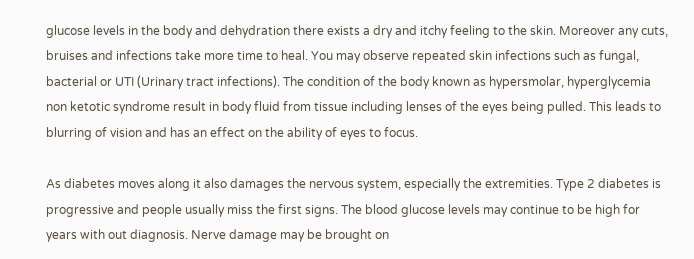glucose levels in the body and dehydration there exists a dry and itchy feeling to the skin. Moreover any cuts, bruises and infections take more time to heal. You may observe repeated skin infections such as fungal, bacterial or UTI (Urinary tract infections). The condition of the body known as hypersmolar, hyperglycemia non ketotic syndrome result in body fluid from tissue including lenses of the eyes being pulled. This leads to blurring of vision and has an effect on the ability of eyes to focus.

As diabetes moves along it also damages the nervous system, especially the extremities. Type 2 diabetes is progressive and people usually miss the first signs. The blood glucose levels may continue to be high for years with out diagnosis. Nerve damage may be brought on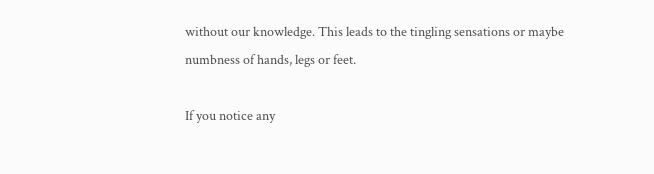without our knowledge. This leads to the tingling sensations or maybe numbness of hands, legs or feet.

If you notice any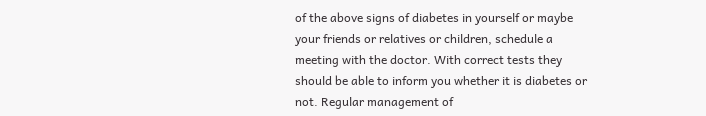of the above signs of diabetes in yourself or maybe your friends or relatives or children, schedule a meeting with the doctor. With correct tests they should be able to inform you whether it is diabetes or not. Regular management of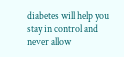diabetes will help you stay in control and never allow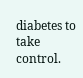diabetes to take control.